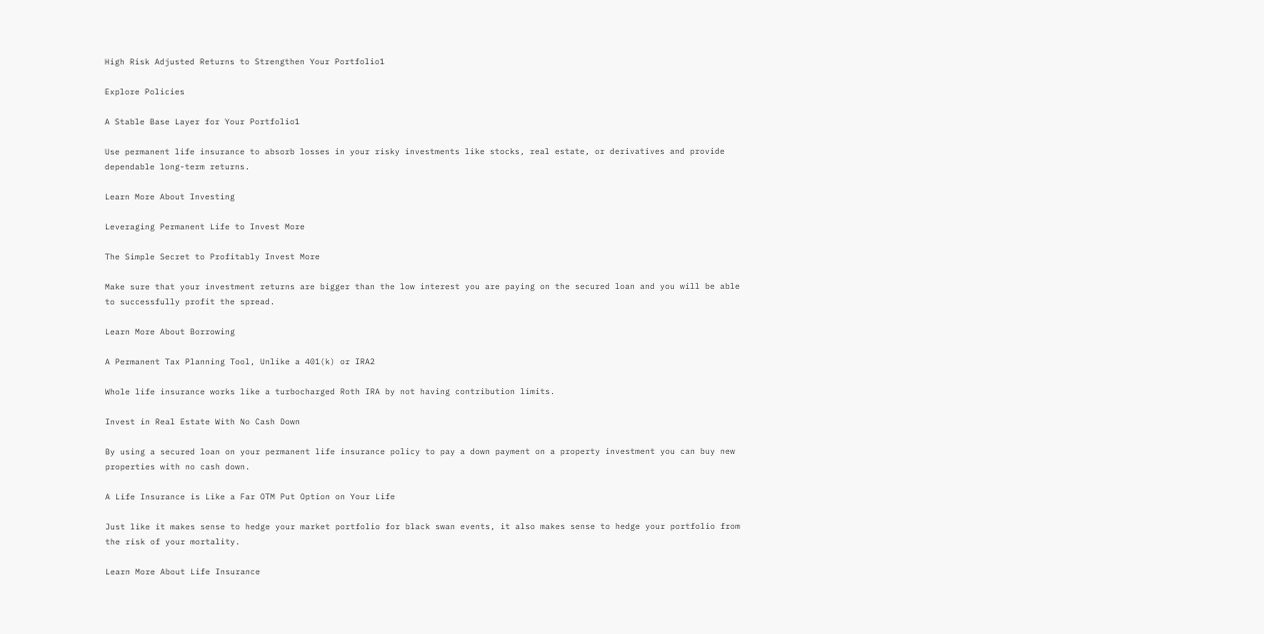High Risk Adjusted Returns to Strengthen Your Portfolio1

Explore Policies

A Stable Base Layer for Your Portfolio1

Use permanent life insurance to absorb losses in your risky investments like stocks, real estate, or derivatives and provide dependable long-term returns.

Learn More About Investing

Leveraging Permanent Life to Invest More

The Simple Secret to Profitably Invest More

Make sure that your investment returns are bigger than the low interest you are paying on the secured loan and you will be able to successfully profit the spread.

Learn More About Borrowing

A Permanent Tax Planning Tool, Unlike a 401(k) or IRA2

Whole life insurance works like a turbocharged Roth IRA by not having contribution limits.

Invest in Real Estate With No Cash Down

By using a secured loan on your permanent life insurance policy to pay a down payment on a property investment you can buy new properties with no cash down.

A Life Insurance is Like a Far OTM Put Option on Your Life

Just like it makes sense to hedge your market portfolio for black swan events, it also makes sense to hedge your portfolio from the risk of your mortality.

Learn More About Life Insurance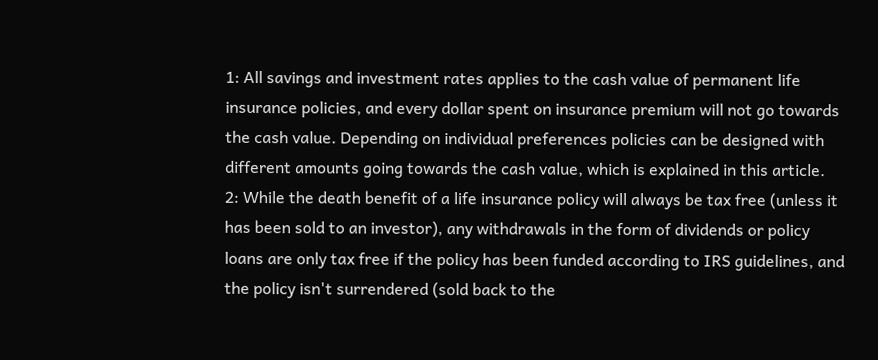1: All savings and investment rates applies to the cash value of permanent life insurance policies, and every dollar spent on insurance premium will not go towards the cash value. Depending on individual preferences policies can be designed with different amounts going towards the cash value, which is explained in this article.
2: While the death benefit of a life insurance policy will always be tax free (unless it has been sold to an investor), any withdrawals in the form of dividends or policy loans are only tax free if the policy has been funded according to IRS guidelines, and the policy isn't surrendered (sold back to the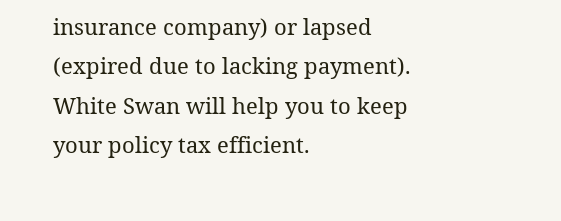insurance company) or lapsed (expired due to lacking payment). White Swan will help you to keep your policy tax efficient.